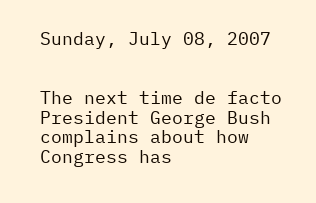Sunday, July 08, 2007


The next time de facto President George Bush complains about how Congress has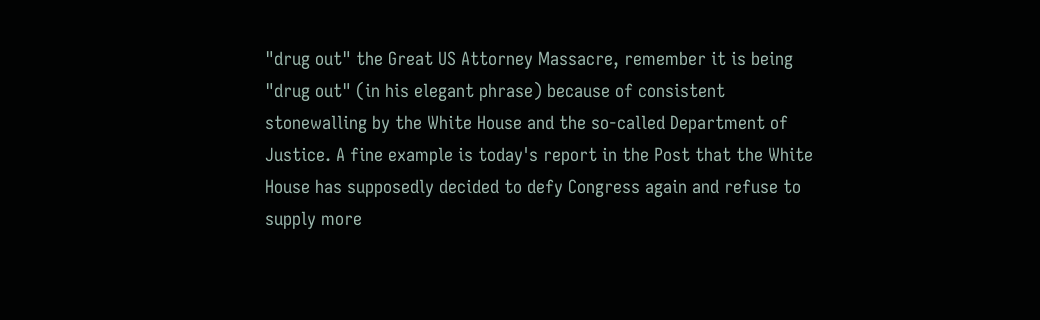"drug out" the Great US Attorney Massacre, remember it is being "drug out" (in his elegant phrase) because of consistent stonewalling by the White House and the so-called Department of Justice. A fine example is today's report in the Post that the White House has supposedly decided to defy Congress again and refuse to supply more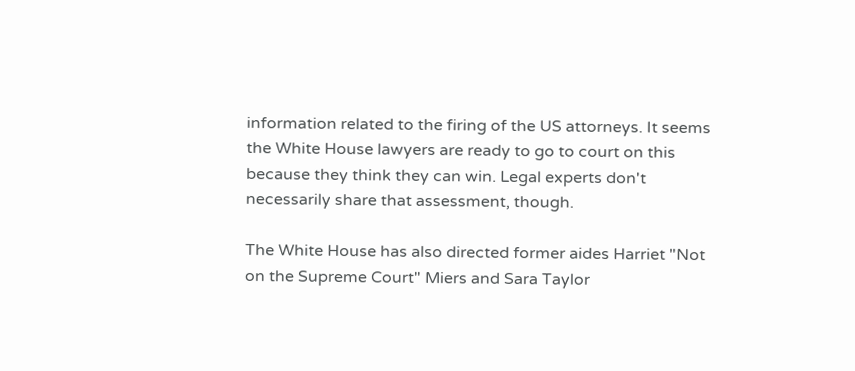information related to the firing of the US attorneys. It seems the White House lawyers are ready to go to court on this because they think they can win. Legal experts don't necessarily share that assessment, though.

The White House has also directed former aides Harriet "Not on the Supreme Court" Miers and Sara Taylor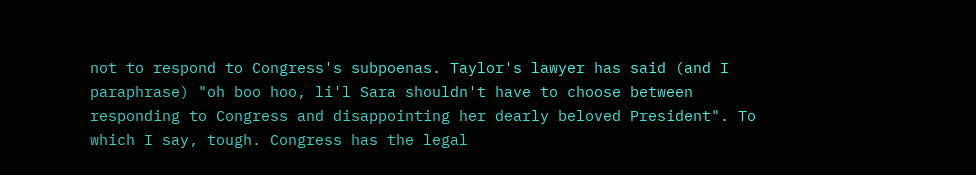not to respond to Congress's subpoenas. Taylor's lawyer has said (and I paraphrase) "oh boo hoo, li'l Sara shouldn't have to choose between responding to Congress and disappointing her dearly beloved President". To which I say, tough. Congress has the legal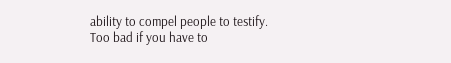ability to compel people to testify. Too bad if you have to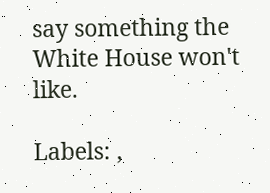say something the White House won't like.

Labels: ,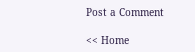Post a Comment

<< Home